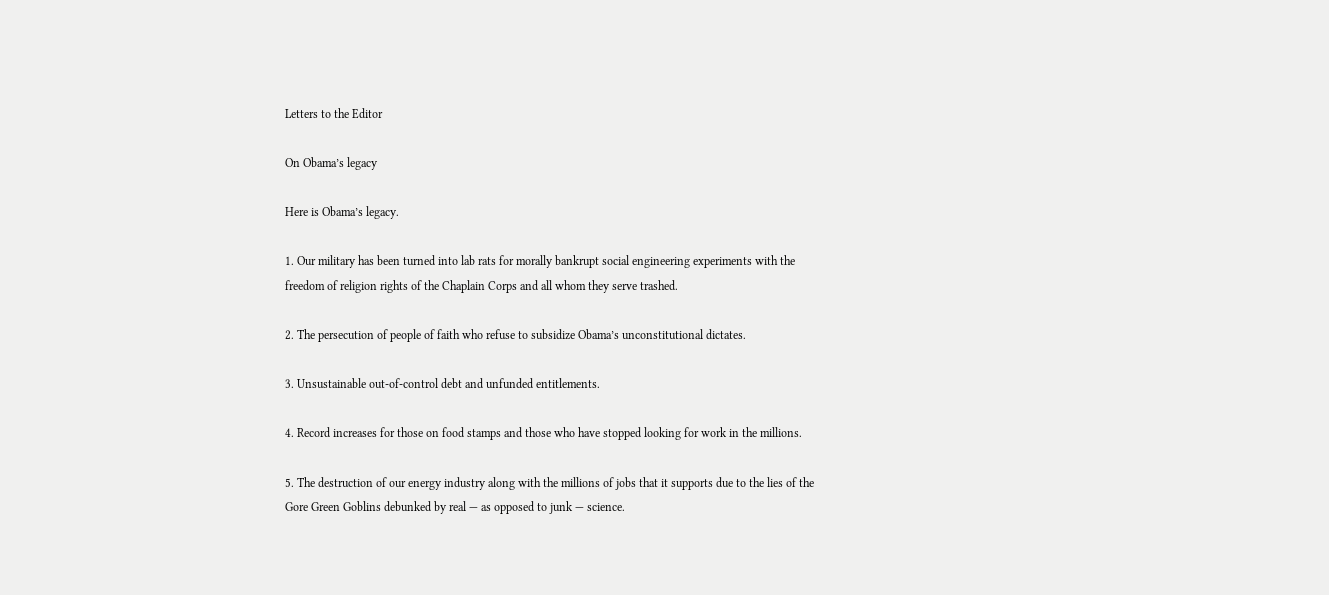Letters to the Editor

On Obama’s legacy

Here is Obama’s legacy.

1. Our military has been turned into lab rats for morally bankrupt social engineering experiments with the freedom of religion rights of the Chaplain Corps and all whom they serve trashed.

2. The persecution of people of faith who refuse to subsidize Obama’s unconstitutional dictates.

3. Unsustainable out-of-control debt and unfunded entitlements.

4. Record increases for those on food stamps and those who have stopped looking for work in the millions.

5. The destruction of our energy industry along with the millions of jobs that it supports due to the lies of the Gore Green Goblins debunked by real — as opposed to junk — science.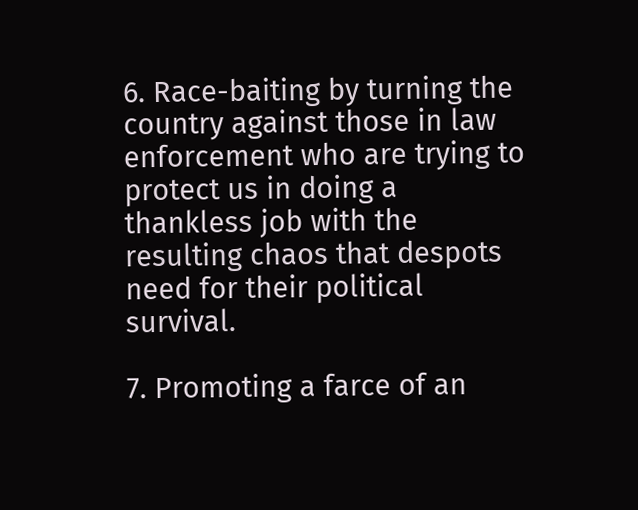6. Race-baiting by turning the country against those in law enforcement who are trying to protect us in doing a thankless job with the resulting chaos that despots need for their political survival.

7. Promoting a farce of an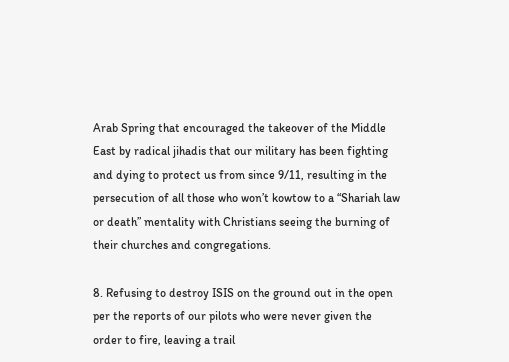Arab Spring that encouraged the takeover of the Middle East by radical jihadis that our military has been fighting and dying to protect us from since 9/11, resulting in the persecution of all those who won’t kowtow to a “Shariah law or death” mentality with Christians seeing the burning of their churches and congregations.

8. Refusing to destroy ISIS on the ground out in the open per the reports of our pilots who were never given the order to fire, leaving a trail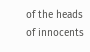of the heads of innocents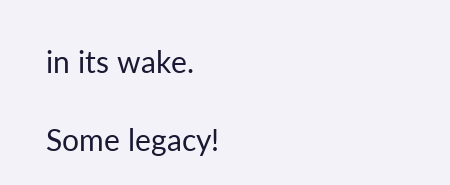in its wake.

Some legacy!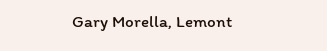Gary Morella, Lemont